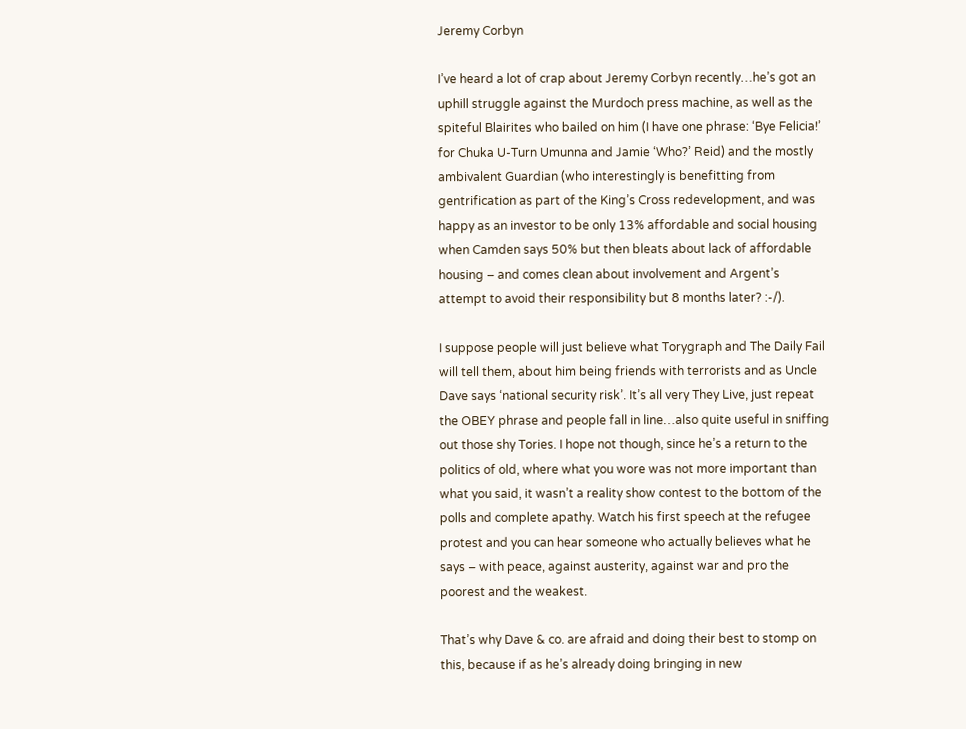Jeremy Corbyn

I’ve heard a lot of crap about Jeremy Corbyn recently…he’s got an uphill struggle against the Murdoch press machine, as well as the spiteful Blairites who bailed on him (I have one phrase: ‘Bye Felicia!’ for Chuka U-Turn Umunna and Jamie ‘Who?’ Reid) and the mostly ambivalent Guardian (who interestingly is benefitting from gentrification as part of the King’s Cross redevelopment, and was happy as an investor to be only 13% affordable and social housing when Camden says 50% but then bleats about lack of affordable housing – and comes clean about involvement and Argent’s attempt to avoid their responsibility but 8 months later? :-/).

I suppose people will just believe what Torygraph and The Daily Fail will tell them, about him being friends with terrorists and as Uncle Dave says ‘national security risk’. It’s all very They Live, just repeat the OBEY phrase and people fall in line…also quite useful in sniffing out those shy Tories. I hope not though, since he’s a return to the politics of old, where what you wore was not more important than what you said, it wasn’t a reality show contest to the bottom of the polls and complete apathy. Watch his first speech at the refugee protest and you can hear someone who actually believes what he says – with peace, against austerity, against war and pro the poorest and the weakest.

That’s why Dave & co. are afraid and doing their best to stomp on this, because if as he’s already doing bringing in new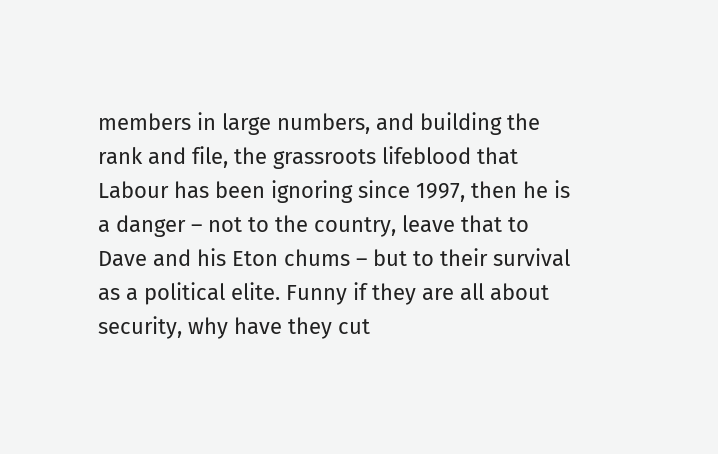members in large numbers, and building the rank and file, the grassroots lifeblood that Labour has been ignoring since 1997, then he is a danger – not to the country, leave that to Dave and his Eton chums – but to their survival as a political elite. Funny if they are all about security, why have they cut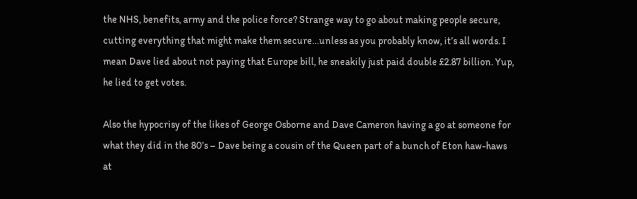the NHS, benefits, army and the police force? Strange way to go about making people secure, cutting everything that might make them secure…unless as you probably know, it’s all words. I mean Dave lied about not paying that Europe bill, he sneakily just paid double £2.87 billion. Yup, he lied to get votes.

Also the hypocrisy of the likes of George Osborne and Dave Cameron having a go at someone for what they did in the 80’s – Dave being a cousin of the Queen part of a bunch of Eton haw-haws at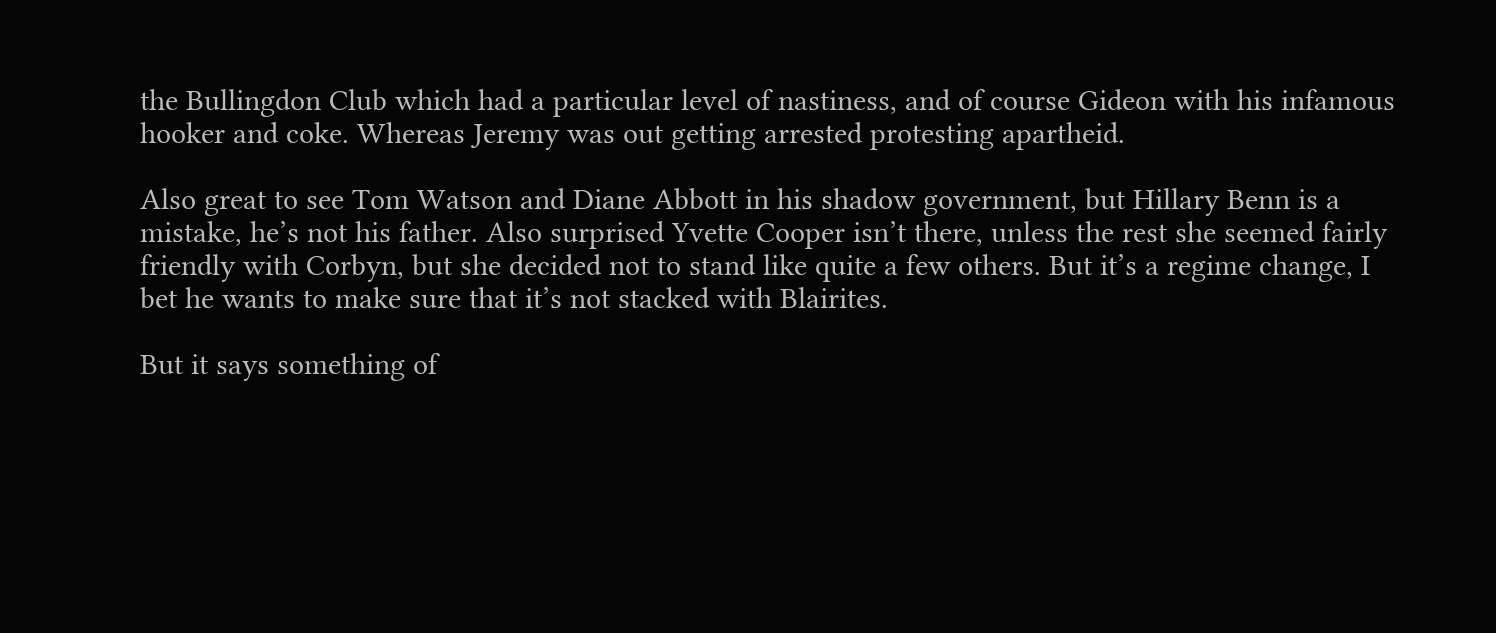the Bullingdon Club which had a particular level of nastiness, and of course Gideon with his infamous hooker and coke. Whereas Jeremy was out getting arrested protesting apartheid.

Also great to see Tom Watson and Diane Abbott in his shadow government, but Hillary Benn is a mistake, he’s not his father. Also surprised Yvette Cooper isn’t there, unless the rest she seemed fairly friendly with Corbyn, but she decided not to stand like quite a few others. But it’s a regime change, I bet he wants to make sure that it’s not stacked with Blairites.

But it says something of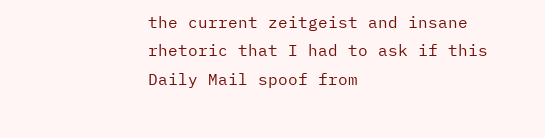the current zeitgeist and insane rhetoric that I had to ask if this Daily Mail spoof from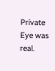Private Eye was real.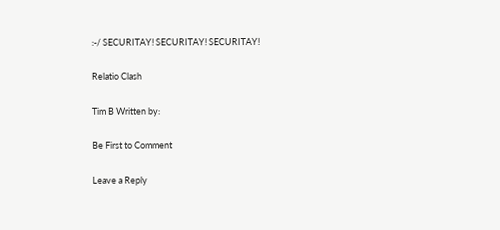:-/ SECURITAY! SECURITAY! SECURITAY!

Relatio Clash

Tim B Written by:

Be First to Comment

Leave a Reply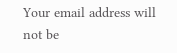Your email address will not be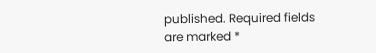published. Required fields are marked *